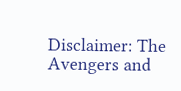Disclaimer: The Avengers and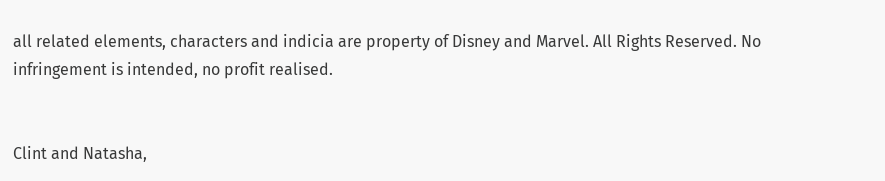all related elements, characters and indicia are property of Disney and Marvel. All Rights Reserved. No infringement is intended, no profit realised.


Clint and Natasha,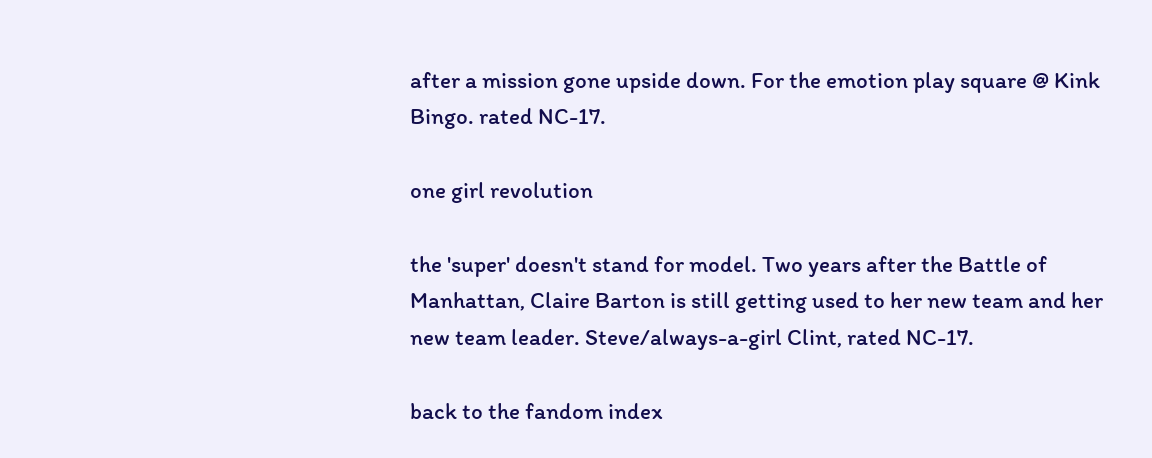after a mission gone upside down. For the emotion play square @ Kink Bingo. rated NC-17.

one girl revolution

the 'super' doesn't stand for model. Two years after the Battle of Manhattan, Claire Barton is still getting used to her new team and her new team leader. Steve/always-a-girl Clint, rated NC-17.

back to the fandom index